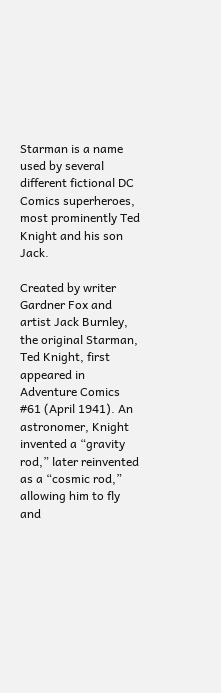Starman is a name used by several different fictional DC Comics superheroes, most prominently Ted Knight and his son Jack.

Created by writer Gardner Fox and artist Jack Burnley, the original Starman, Ted Knight, first appeared in Adventure Comics #61 (April 1941). An astronomer, Knight invented a “gravity rod,” later reinvented as a “cosmic rod,” allowing him to fly and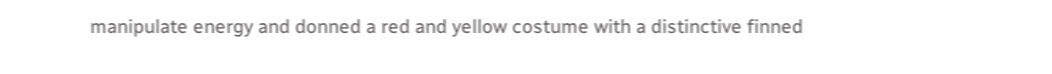manipulate energy and donned a red and yellow costume with a distinctive finned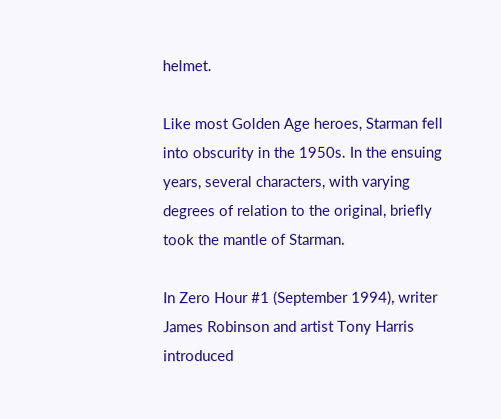helmet.

Like most Golden Age heroes, Starman fell into obscurity in the 1950s. In the ensuing years, several characters, with varying degrees of relation to the original, briefly took the mantle of Starman.

In Zero Hour #1 (September 1994), writer James Robinson and artist Tony Harris introduced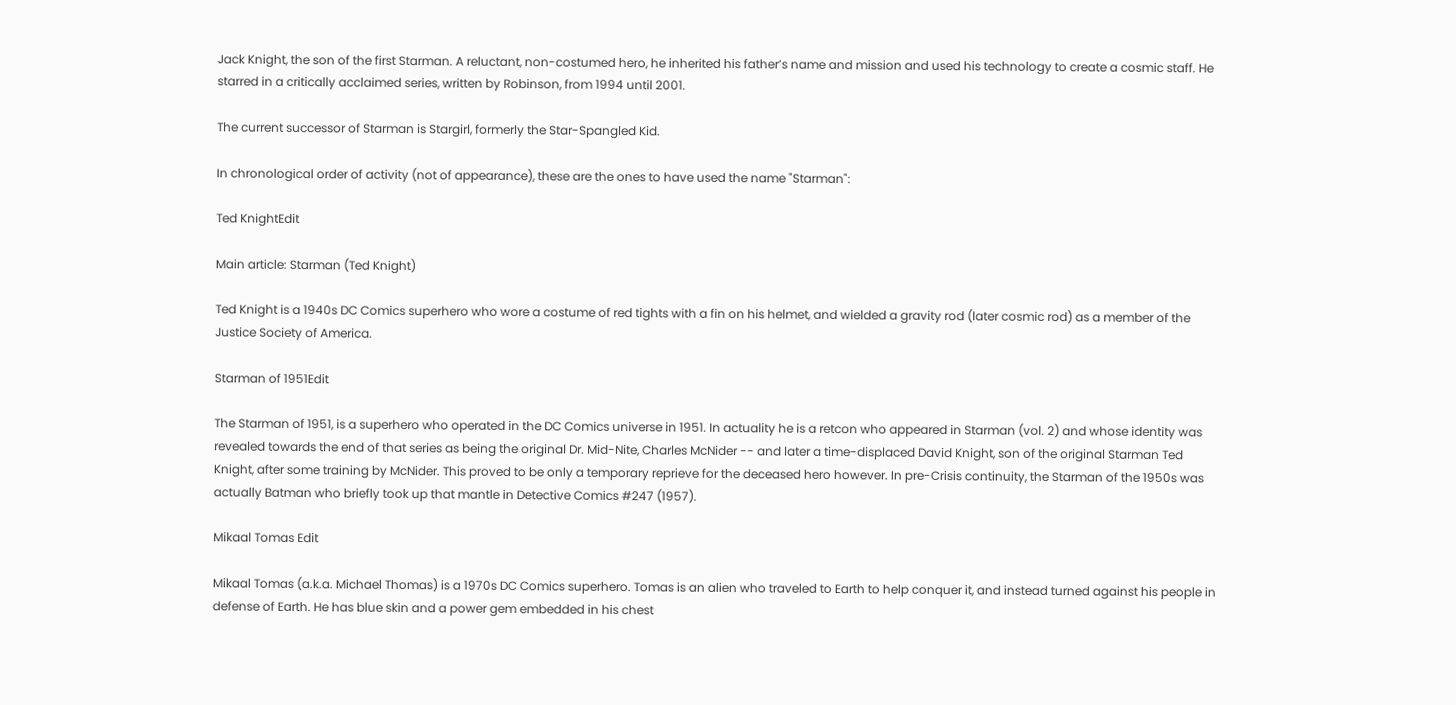Jack Knight, the son of the first Starman. A reluctant, non-costumed hero, he inherited his father’s name and mission and used his technology to create a cosmic staff. He starred in a critically acclaimed series, written by Robinson, from 1994 until 2001.

The current successor of Starman is Stargirl, formerly the Star-Spangled Kid.

In chronological order of activity (not of appearance), these are the ones to have used the name "Starman":

Ted KnightEdit

Main article: Starman (Ted Knight)

Ted Knight is a 1940s DC Comics superhero who wore a costume of red tights with a fin on his helmet, and wielded a gravity rod (later cosmic rod) as a member of the Justice Society of America.

Starman of 1951Edit

The Starman of 1951, is a superhero who operated in the DC Comics universe in 1951. In actuality he is a retcon who appeared in Starman (vol. 2) and whose identity was revealed towards the end of that series as being the original Dr. Mid-Nite, Charles McNider -- and later a time-displaced David Knight, son of the original Starman Ted Knight, after some training by McNider. This proved to be only a temporary reprieve for the deceased hero however. In pre-Crisis continuity, the Starman of the 1950s was actually Batman who briefly took up that mantle in Detective Comics #247 (1957).

Mikaal Tomas Edit

Mikaal Tomas (a.k.a. Michael Thomas) is a 1970s DC Comics superhero. Tomas is an alien who traveled to Earth to help conquer it, and instead turned against his people in defense of Earth. He has blue skin and a power gem embedded in his chest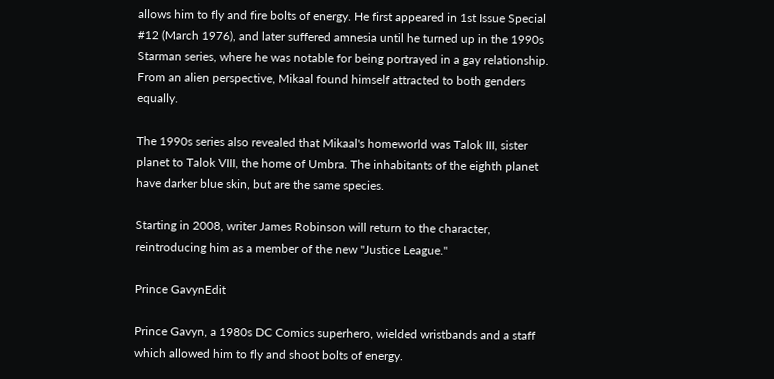allows him to fly and fire bolts of energy. He first appeared in 1st Issue Special #12 (March 1976), and later suffered amnesia until he turned up in the 1990s Starman series, where he was notable for being portrayed in a gay relationship. From an alien perspective, Mikaal found himself attracted to both genders equally.

The 1990s series also revealed that Mikaal's homeworld was Talok III, sister planet to Talok VIII, the home of Umbra. The inhabitants of the eighth planet have darker blue skin, but are the same species.

Starting in 2008, writer James Robinson will return to the character, reintroducing him as a member of the new "Justice League."

Prince GavynEdit

Prince Gavyn, a 1980s DC Comics superhero, wielded wristbands and a staff which allowed him to fly and shoot bolts of energy.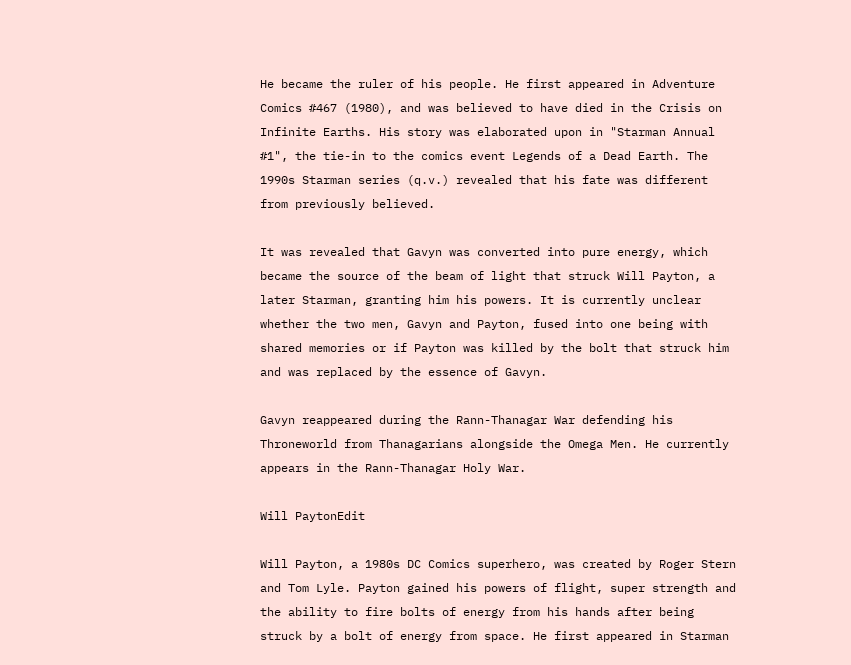He became the ruler of his people. He first appeared in Adventure Comics #467 (1980), and was believed to have died in the Crisis on Infinite Earths. His story was elaborated upon in "Starman Annual #1", the tie-in to the comics event Legends of a Dead Earth. The 1990s Starman series (q.v.) revealed that his fate was different from previously believed.

It was revealed that Gavyn was converted into pure energy, which became the source of the beam of light that struck Will Payton, a later Starman, granting him his powers. It is currently unclear whether the two men, Gavyn and Payton, fused into one being with shared memories or if Payton was killed by the bolt that struck him and was replaced by the essence of Gavyn.

Gavyn reappeared during the Rann-Thanagar War defending his Throneworld from Thanagarians alongside the Omega Men. He currently appears in the Rann-Thanagar Holy War.

Will PaytonEdit

Will Payton, a 1980s DC Comics superhero, was created by Roger Stern and Tom Lyle. Payton gained his powers of flight, super strength and the ability to fire bolts of energy from his hands after being struck by a bolt of energy from space. He first appeared in Starman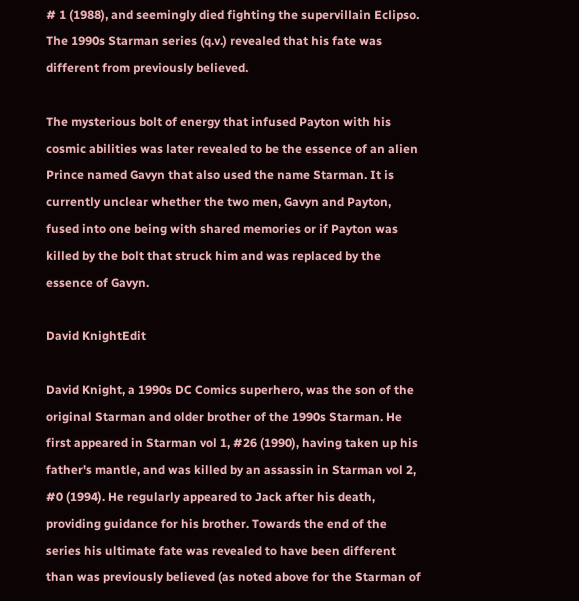# 1 (1988), and seemingly died fighting the supervillain Eclipso. The 1990s Starman series (q.v.) revealed that his fate was different from previously believed.

The mysterious bolt of energy that infused Payton with his cosmic abilities was later revealed to be the essence of an alien Prince named Gavyn that also used the name Starman. It is currently unclear whether the two men, Gavyn and Payton, fused into one being with shared memories or if Payton was killed by the bolt that struck him and was replaced by the essence of Gavyn.

David KnightEdit

David Knight, a 1990s DC Comics superhero, was the son of the original Starman and older brother of the 1990s Starman. He first appeared in Starman vol 1, #26 (1990), having taken up his father's mantle, and was killed by an assassin in Starman vol 2, #0 (1994). He regularly appeared to Jack after his death, providing guidance for his brother. Towards the end of the series his ultimate fate was revealed to have been different than was previously believed (as noted above for the Starman of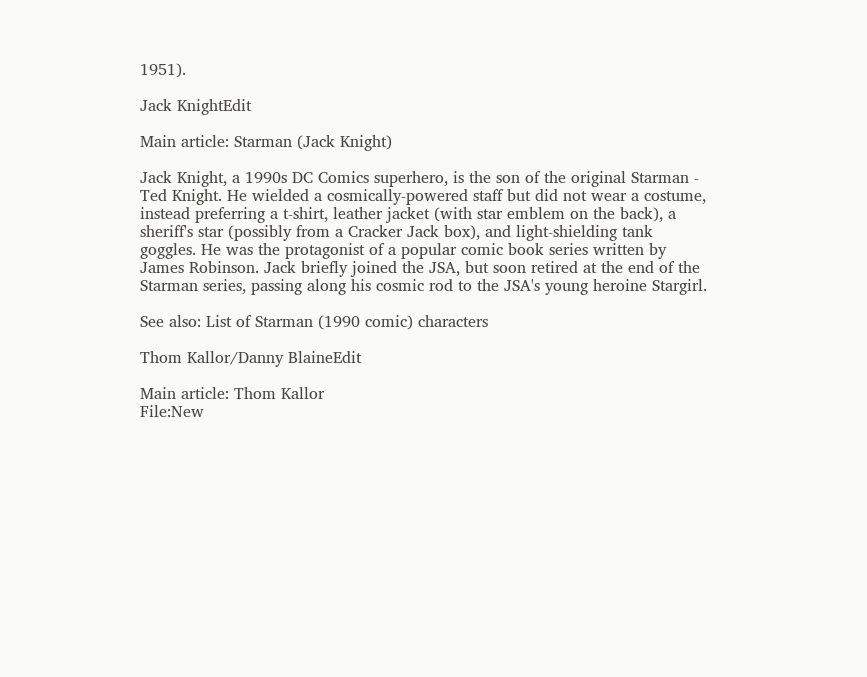1951).

Jack KnightEdit

Main article: Starman (Jack Knight)

Jack Knight, a 1990s DC Comics superhero, is the son of the original Starman - Ted Knight. He wielded a cosmically-powered staff but did not wear a costume, instead preferring a t-shirt, leather jacket (with star emblem on the back), a sheriff's star (possibly from a Cracker Jack box), and light-shielding tank goggles. He was the protagonist of a popular comic book series written by James Robinson. Jack briefly joined the JSA, but soon retired at the end of the Starman series, passing along his cosmic rod to the JSA's young heroine Stargirl.

See also: List of Starman (1990 comic) characters

Thom Kallor/Danny BlaineEdit

Main article: Thom Kallor
File:New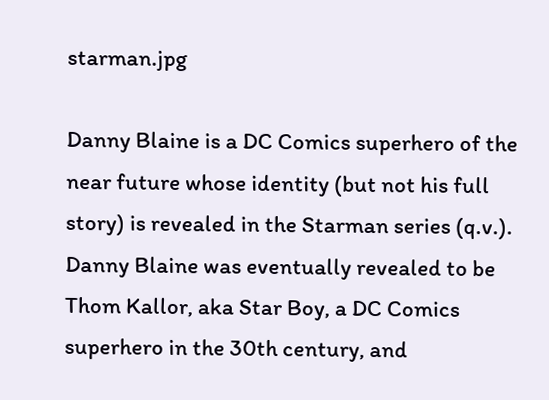starman.jpg

Danny Blaine is a DC Comics superhero of the near future whose identity (but not his full story) is revealed in the Starman series (q.v.). Danny Blaine was eventually revealed to be Thom Kallor, aka Star Boy, a DC Comics superhero in the 30th century, and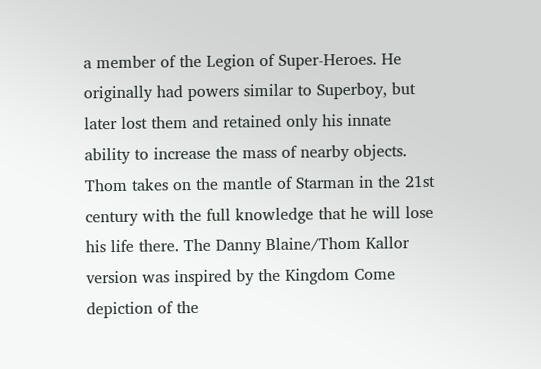a member of the Legion of Super-Heroes. He originally had powers similar to Superboy, but later lost them and retained only his innate ability to increase the mass of nearby objects. Thom takes on the mantle of Starman in the 21st century with the full knowledge that he will lose his life there. The Danny Blaine/Thom Kallor version was inspired by the Kingdom Come depiction of the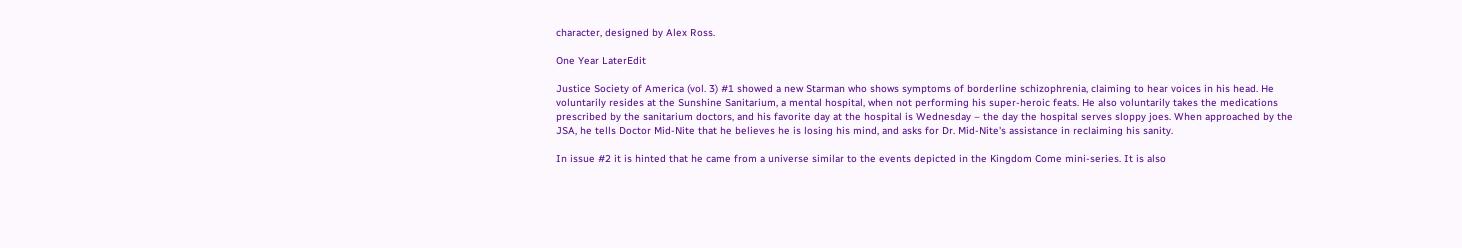character, designed by Alex Ross.

One Year LaterEdit

Justice Society of America (vol. 3) #1 showed a new Starman who shows symptoms of borderline schizophrenia, claiming to hear voices in his head. He voluntarily resides at the Sunshine Sanitarium, a mental hospital, when not performing his super-heroic feats. He also voluntarily takes the medications prescribed by the sanitarium doctors, and his favorite day at the hospital is Wednesday – the day the hospital serves sloppy joes. When approached by the JSA, he tells Doctor Mid-Nite that he believes he is losing his mind, and asks for Dr. Mid-Nite's assistance in reclaiming his sanity.

In issue #2 it is hinted that he came from a universe similar to the events depicted in the Kingdom Come mini-series. It is also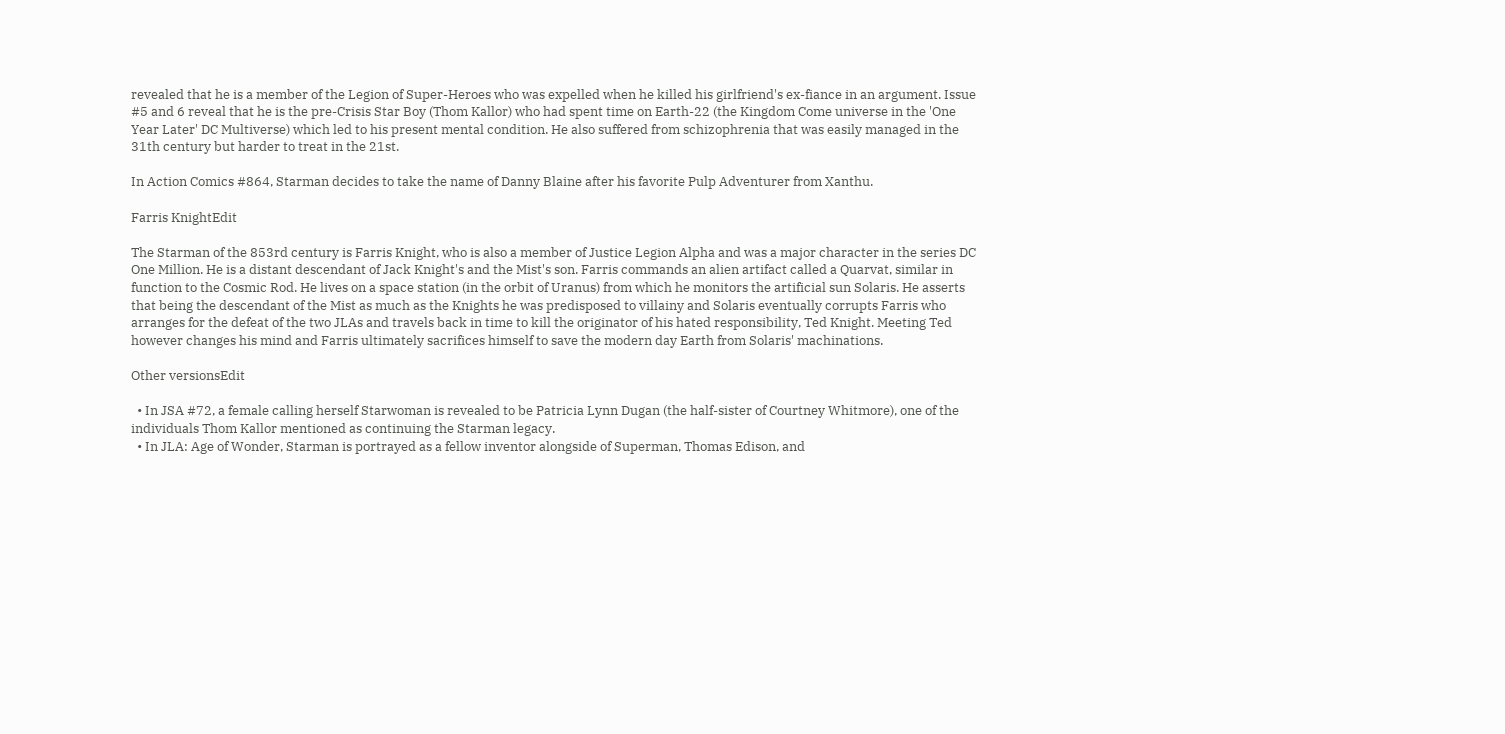revealed that he is a member of the Legion of Super-Heroes who was expelled when he killed his girlfriend's ex-fiance in an argument. Issue #5 and 6 reveal that he is the pre-Crisis Star Boy (Thom Kallor) who had spent time on Earth-22 (the Kingdom Come universe in the 'One Year Later' DC Multiverse) which led to his present mental condition. He also suffered from schizophrenia that was easily managed in the 31th century but harder to treat in the 21st.

In Action Comics #864, Starman decides to take the name of Danny Blaine after his favorite Pulp Adventurer from Xanthu.

Farris KnightEdit

The Starman of the 853rd century is Farris Knight, who is also a member of Justice Legion Alpha and was a major character in the series DC One Million. He is a distant descendant of Jack Knight's and the Mist's son. Farris commands an alien artifact called a Quarvat, similar in function to the Cosmic Rod. He lives on a space station (in the orbit of Uranus) from which he monitors the artificial sun Solaris. He asserts that being the descendant of the Mist as much as the Knights he was predisposed to villainy and Solaris eventually corrupts Farris who arranges for the defeat of the two JLAs and travels back in time to kill the originator of his hated responsibility, Ted Knight. Meeting Ted however changes his mind and Farris ultimately sacrifices himself to save the modern day Earth from Solaris' machinations.

Other versionsEdit

  • In JSA #72, a female calling herself Starwoman is revealed to be Patricia Lynn Dugan (the half-sister of Courtney Whitmore), one of the individuals Thom Kallor mentioned as continuing the Starman legacy.
  • In JLA: Age of Wonder, Starman is portrayed as a fellow inventor alongside of Superman, Thomas Edison, and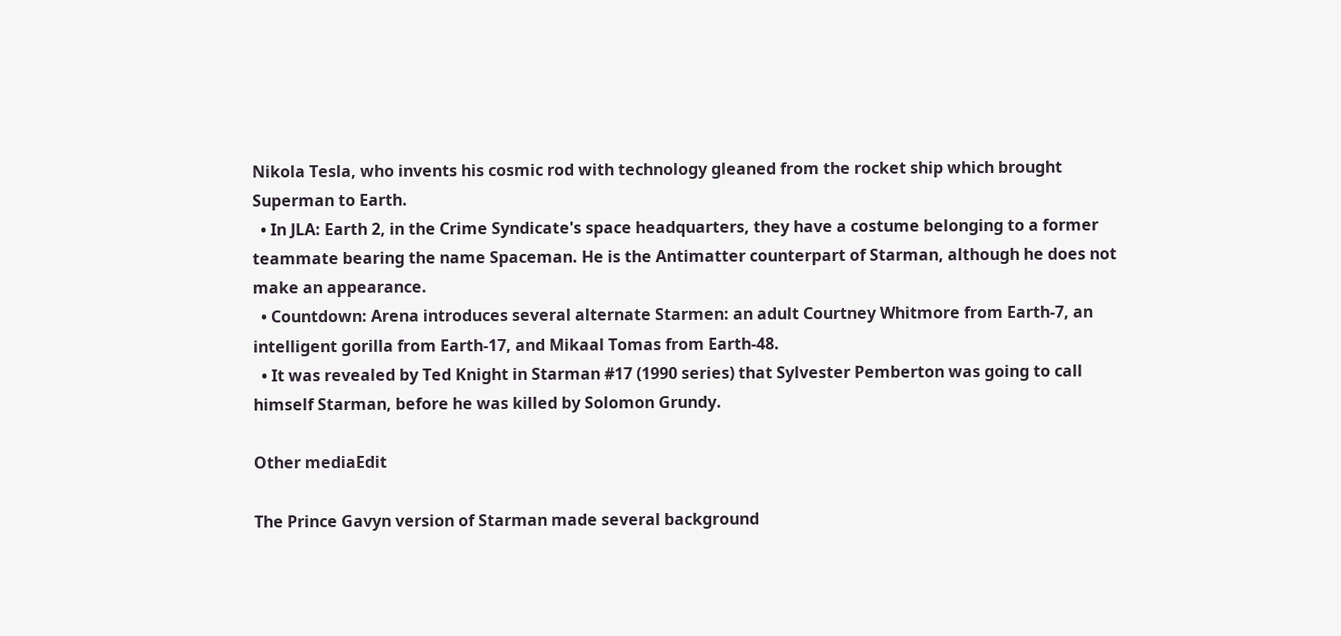Nikola Tesla, who invents his cosmic rod with technology gleaned from the rocket ship which brought Superman to Earth.
  • In JLA: Earth 2, in the Crime Syndicate's space headquarters, they have a costume belonging to a former teammate bearing the name Spaceman. He is the Antimatter counterpart of Starman, although he does not make an appearance.
  • Countdown: Arena introduces several alternate Starmen: an adult Courtney Whitmore from Earth-7, an intelligent gorilla from Earth-17, and Mikaal Tomas from Earth-48.
  • It was revealed by Ted Knight in Starman #17 (1990 series) that Sylvester Pemberton was going to call himself Starman, before he was killed by Solomon Grundy.

Other mediaEdit

The Prince Gavyn version of Starman made several background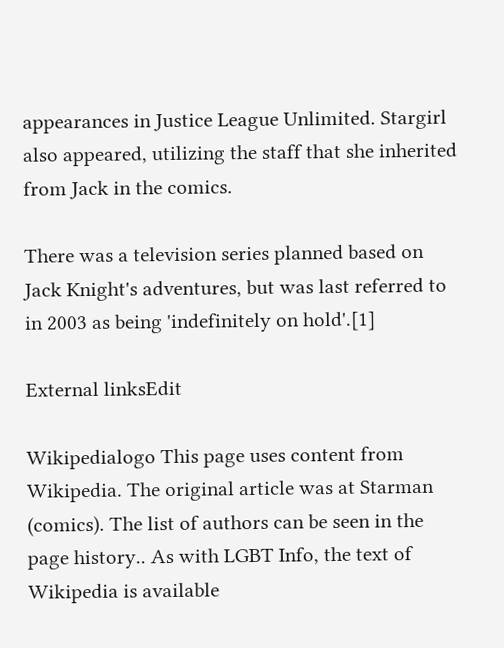appearances in Justice League Unlimited. Stargirl also appeared, utilizing the staff that she inherited from Jack in the comics.

There was a television series planned based on Jack Knight's adventures, but was last referred to in 2003 as being 'indefinitely on hold'.[1]

External linksEdit

Wikipedialogo This page uses content from Wikipedia. The original article was at Starman (comics). The list of authors can be seen in the page history.. As with LGBT Info, the text of Wikipedia is available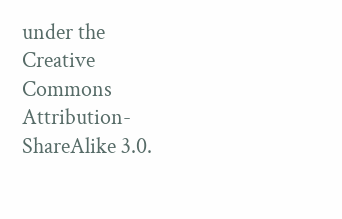under the Creative Commons Attribution-ShareAlike 3.0.